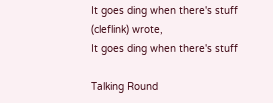It goes ding when there's stuff (cleflink) wrote,
It goes ding when there's stuff

Talking Round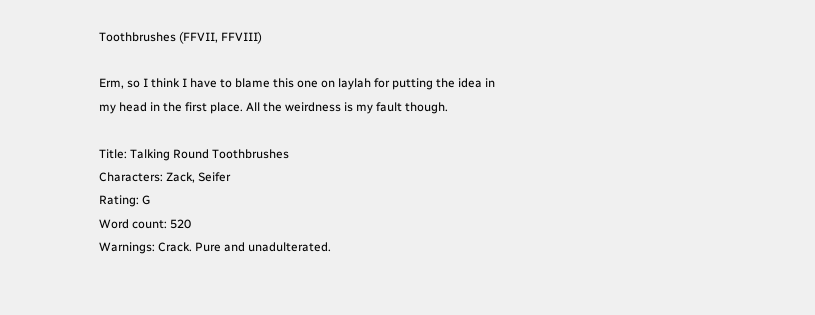Toothbrushes (FFVII, FFVIII)

Erm, so I think I have to blame this one on laylah for putting the idea in my head in the first place. All the weirdness is my fault though.

Title: Talking Round Toothbrushes
Characters: Zack, Seifer
Rating: G
Word count: 520
Warnings: Crack. Pure and unadulterated.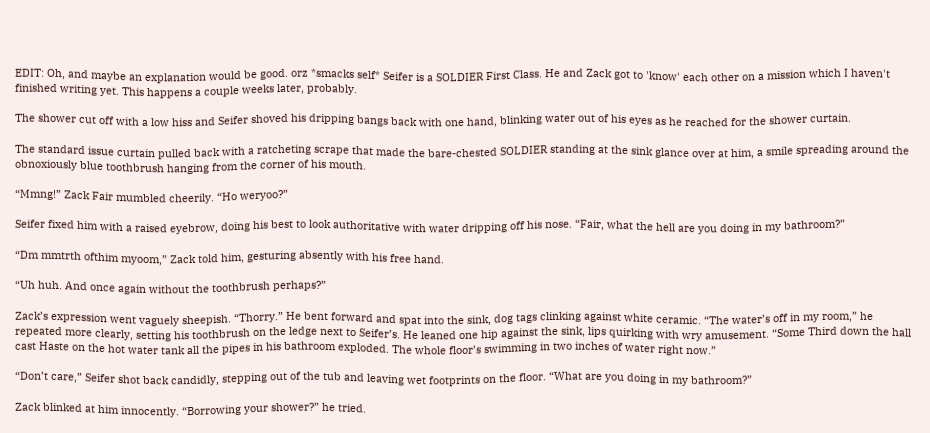EDIT: Oh, and maybe an explanation would be good. orz *smacks self* Seifer is a SOLDIER First Class. He and Zack got to 'know' each other on a mission which I haven't finished writing yet. This happens a couple weeks later, probably.

The shower cut off with a low hiss and Seifer shoved his dripping bangs back with one hand, blinking water out of his eyes as he reached for the shower curtain.

The standard issue curtain pulled back with a ratcheting scrape that made the bare-chested SOLDIER standing at the sink glance over at him, a smile spreading around the obnoxiously blue toothbrush hanging from the corner of his mouth.

“Mmng!” Zack Fair mumbled cheerily. “Ho weryoo?”

Seifer fixed him with a raised eyebrow, doing his best to look authoritative with water dripping off his nose. “Fair, what the hell are you doing in my bathroom?”

“Dm mmtrth ofthim myoom,” Zack told him, gesturing absently with his free hand.

“Uh huh. And once again without the toothbrush perhaps?”

Zack’s expression went vaguely sheepish. “Thorry.” He bent forward and spat into the sink, dog tags clinking against white ceramic. “The water’s off in my room,” he repeated more clearly, setting his toothbrush on the ledge next to Seifer’s. He leaned one hip against the sink, lips quirking with wry amusement. “Some Third down the hall cast Haste on the hot water tank all the pipes in his bathroom exploded. The whole floor’s swimming in two inches of water right now.”

“Don’t care,” Seifer shot back candidly, stepping out of the tub and leaving wet footprints on the floor. “What are you doing in my bathroom?”

Zack blinked at him innocently. “Borrowing your shower?” he tried.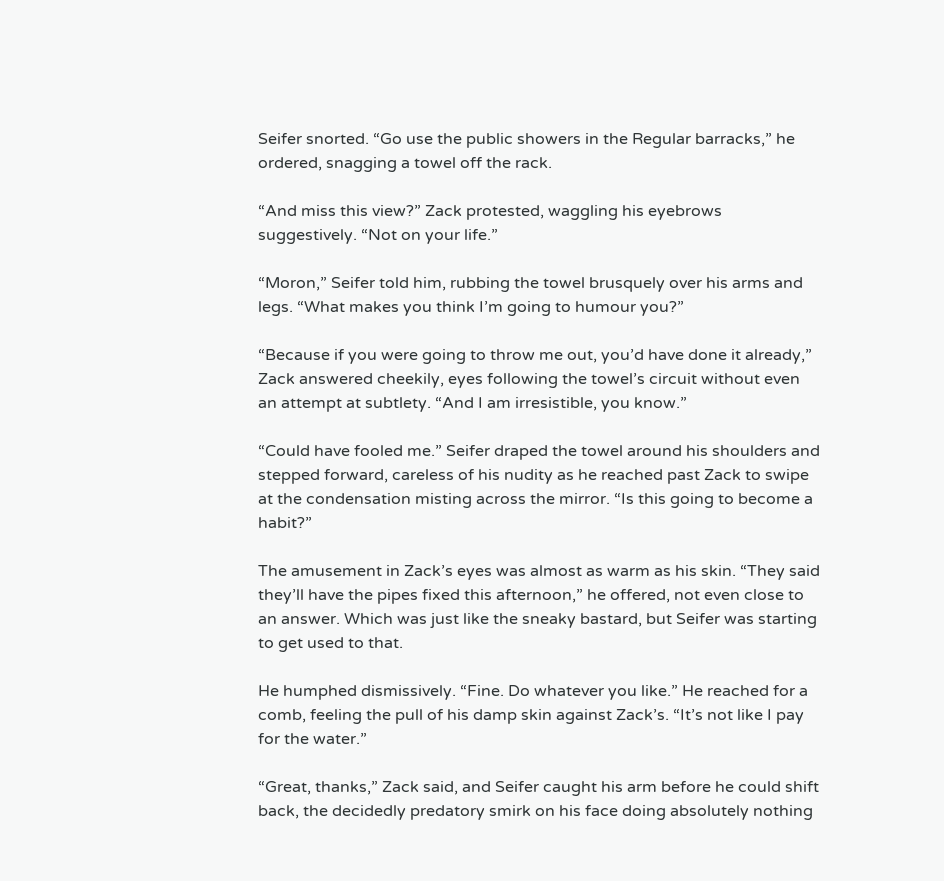Seifer snorted. “Go use the public showers in the Regular barracks,” he ordered, snagging a towel off the rack.

“And miss this view?” Zack protested, waggling his eyebrows suggestively. “Not on your life.”

“Moron,” Seifer told him, rubbing the towel brusquely over his arms and legs. “What makes you think I’m going to humour you?”

“Because if you were going to throw me out, you’d have done it already,” Zack answered cheekily, eyes following the towel’s circuit without even an attempt at subtlety. “And I am irresistible, you know.”

“Could have fooled me.” Seifer draped the towel around his shoulders and stepped forward, careless of his nudity as he reached past Zack to swipe at the condensation misting across the mirror. “Is this going to become a habit?”

The amusement in Zack’s eyes was almost as warm as his skin. “They said they’ll have the pipes fixed this afternoon,” he offered, not even close to an answer. Which was just like the sneaky bastard, but Seifer was starting to get used to that.

He humphed dismissively. “Fine. Do whatever you like.” He reached for a comb, feeling the pull of his damp skin against Zack’s. “It’s not like I pay for the water.”

“Great, thanks,” Zack said, and Seifer caught his arm before he could shift back, the decidedly predatory smirk on his face doing absolutely nothing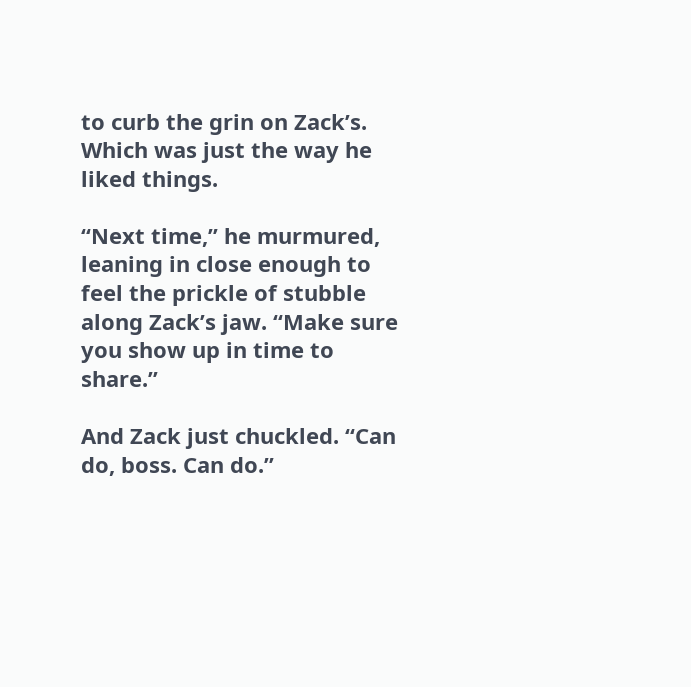to curb the grin on Zack’s. Which was just the way he liked things.

“Next time,” he murmured, leaning in close enough to feel the prickle of stubble along Zack’s jaw. “Make sure you show up in time to share.”

And Zack just chuckled. “Can do, boss. Can do.”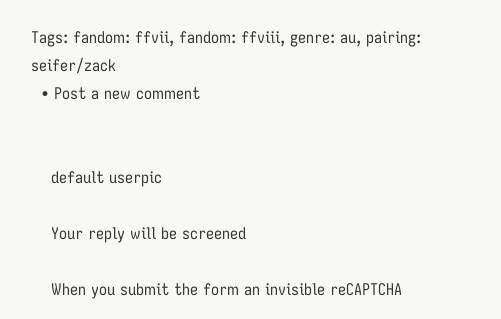Tags: fandom: ffvii, fandom: ffviii, genre: au, pairing: seifer/zack
  • Post a new comment


    default userpic

    Your reply will be screened

    When you submit the form an invisible reCAPTCHA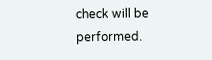check will be performed.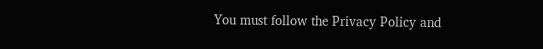You must follow the Privacy Policy and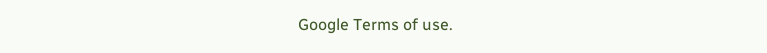Google Terms of use.